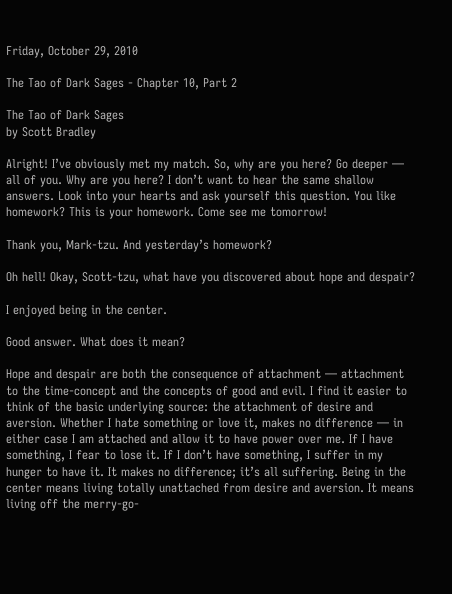Friday, October 29, 2010

The Tao of Dark Sages - Chapter 10, Part 2

The Tao of Dark Sages
by Scott Bradley

Alright! I’ve obviously met my match. So, why are you here? Go deeper — all of you. Why are you here? I don’t want to hear the same shallow answers. Look into your hearts and ask yourself this question. You like homework? This is your homework. Come see me tomorrow!

Thank you, Mark-tzu. And yesterday’s homework?

Oh hell! Okay, Scott-tzu, what have you discovered about hope and despair?

I enjoyed being in the center.

Good answer. What does it mean?

Hope and despair are both the consequence of attachment — attachment to the time-concept and the concepts of good and evil. I find it easier to think of the basic underlying source: the attachment of desire and aversion. Whether I hate something or love it, makes no difference — in either case I am attached and allow it to have power over me. If I have something, I fear to lose it. If I don’t have something, I suffer in my hunger to have it. It makes no difference; it’s all suffering. Being in the center means living totally unattached from desire and aversion. It means living off the merry-go-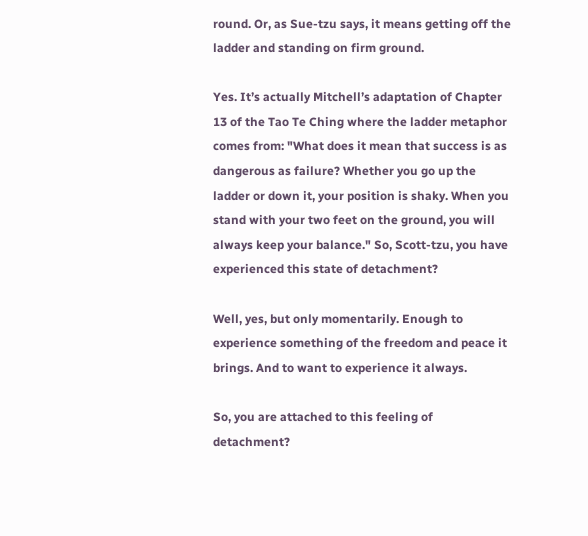round. Or, as Sue-tzu says, it means getting off the ladder and standing on firm ground.

Yes. It’s actually Mitchell’s adaptation of Chapter 13 of the Tao Te Ching where the ladder metaphor comes from: "What does it mean that success is as dangerous as failure? Whether you go up the ladder or down it, your position is shaky. When you stand with your two feet on the ground, you will always keep your balance." So, Scott-tzu, you have experienced this state of detachment?

Well, yes, but only momentarily. Enough to experience something of the freedom and peace it brings. And to want to experience it always.

So, you are attached to this feeling of detachment?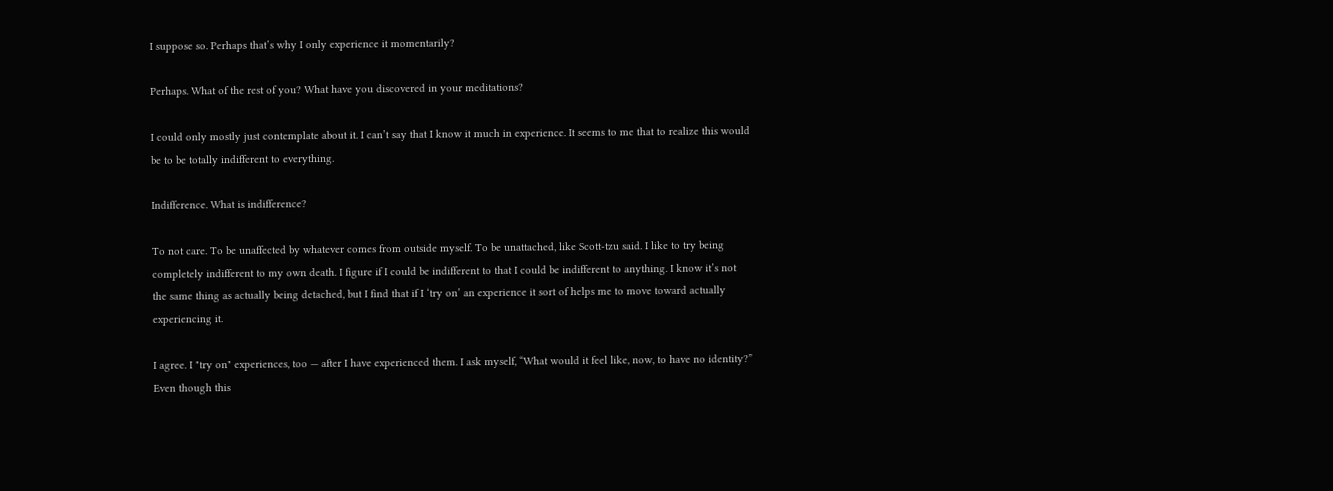I suppose so. Perhaps that’s why I only experience it momentarily?

Perhaps. What of the rest of you? What have you discovered in your meditations?

I could only mostly just contemplate about it. I can’t say that I know it much in experience. It seems to me that to realize this would be to be totally indifferent to everything.

Indifference. What is indifference?

To not care. To be unaffected by whatever comes from outside myself. To be unattached, like Scott-tzu said. I like to try being completely indifferent to my own death. I figure if I could be indifferent to that I could be indifferent to anything. I know it’s not the same thing as actually being detached, but I find that if I ‘try on’ an experience it sort of helps me to move toward actually experiencing it.

I agree. I "try on" experiences, too — after I have experienced them. I ask myself, “What would it feel like, now, to have no identity?” Even though this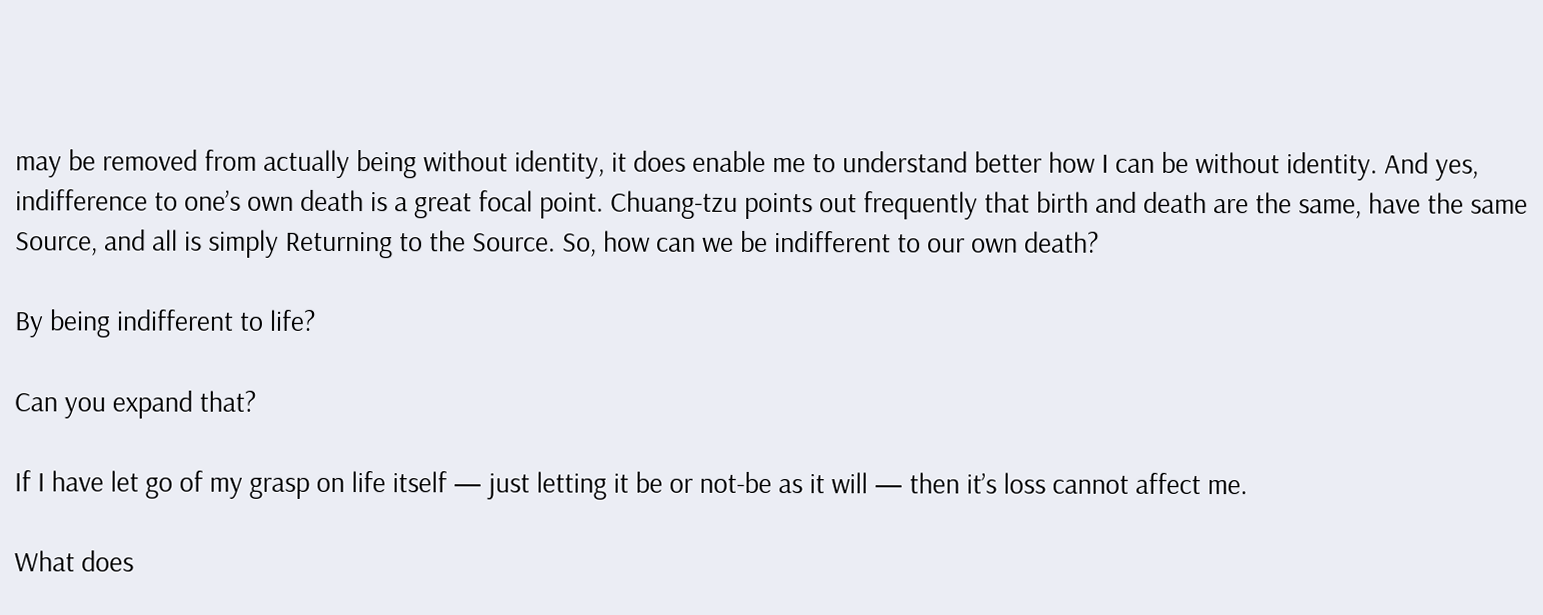may be removed from actually being without identity, it does enable me to understand better how I can be without identity. And yes, indifference to one’s own death is a great focal point. Chuang-tzu points out frequently that birth and death are the same, have the same Source, and all is simply Returning to the Source. So, how can we be indifferent to our own death?

By being indifferent to life?

Can you expand that?

If I have let go of my grasp on life itself — just letting it be or not-be as it will — then it’s loss cannot affect me.

What does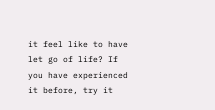it feel like to have let go of life? If you have experienced it before, try it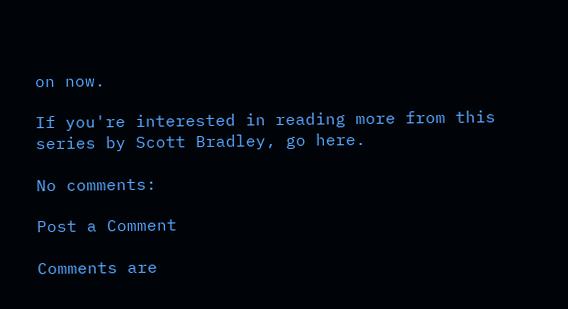on now.

If you're interested in reading more from this series by Scott Bradley, go here.

No comments:

Post a Comment

Comments are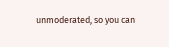unmoderated, so you can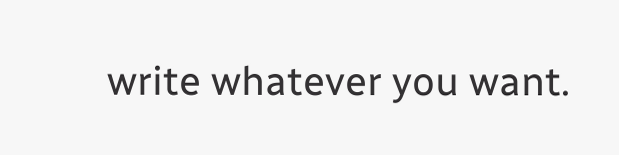write whatever you want.